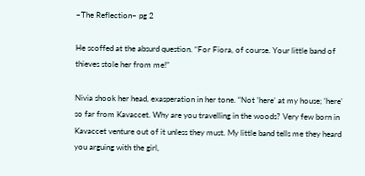~The Reflection~ pg 2

He scoffed at the absurd question. “For Fiora, of course. Your little band of thieves stole her from me!”

Nivia shook her head, exasperation in her tone. “Not ’here’ at my house; ’here’ so far from Kavaccet. Why are you travelling in the woods? Very few born in Kavaccet venture out of it unless they must. My little band tells me they heard you arguing with the girl,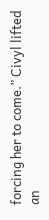forcing her to come.” Civyl lifted an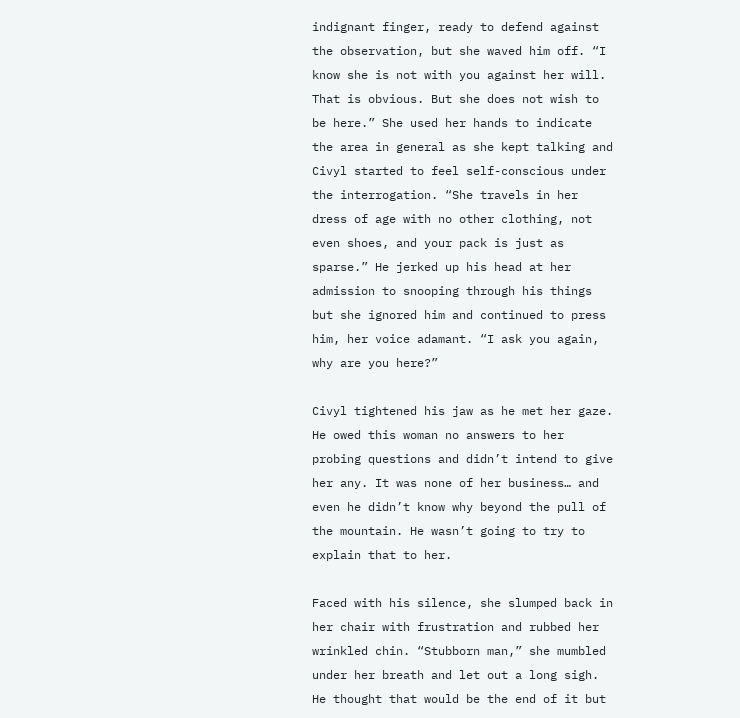indignant finger, ready to defend against the observation, but she waved him off. “I know she is not with you against her will. That is obvious. But she does not wish to be here.” She used her hands to indicate the area in general as she kept talking and Civyl started to feel self-conscious under the interrogation. “She travels in her dress of age with no other clothing, not even shoes, and your pack is just as sparse.” He jerked up his head at her admission to snooping through his things but she ignored him and continued to press him, her voice adamant. “I ask you again, why are you here?”

Civyl tightened his jaw as he met her gaze. He owed this woman no answers to her probing questions and didn’t intend to give her any. It was none of her business… and even he didn’t know why beyond the pull of the mountain. He wasn’t going to try to explain that to her.

Faced with his silence, she slumped back in her chair with frustration and rubbed her wrinkled chin. “Stubborn man,” she mumbled under her breath and let out a long sigh. He thought that would be the end of it but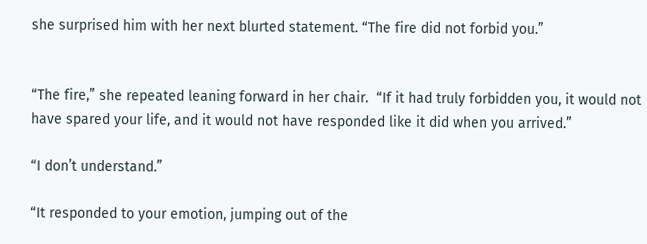she surprised him with her next blurted statement. “The fire did not forbid you.”


“The fire,” she repeated leaning forward in her chair.  “If it had truly forbidden you, it would not have spared your life, and it would not have responded like it did when you arrived.”

“I don’t understand.”

“It responded to your emotion, jumping out of the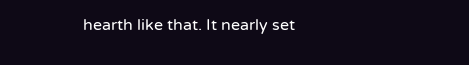hearth like that. It nearly set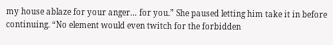my house ablaze for your anger… for you.” She paused letting him take it in before continuing. “No element would even twitch for the forbidden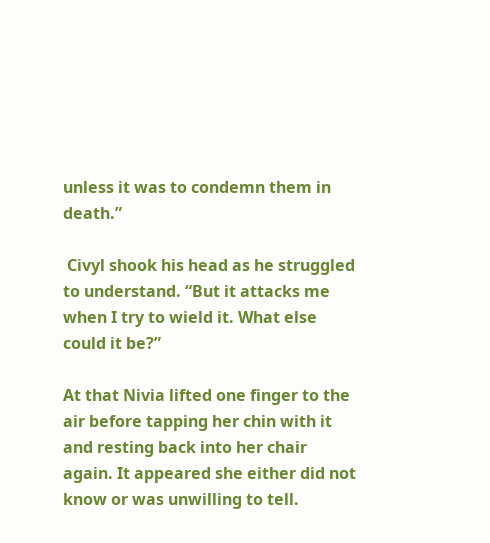unless it was to condemn them in death.”

 Civyl shook his head as he struggled to understand. “But it attacks me when I try to wield it. What else could it be?”

At that Nivia lifted one finger to the air before tapping her chin with it and resting back into her chair again. It appeared she either did not know or was unwilling to tell.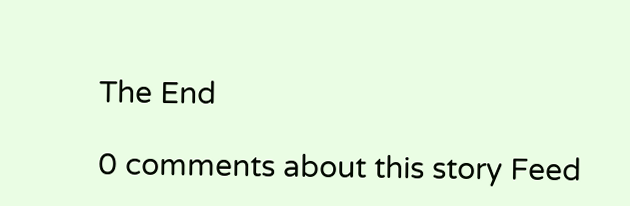The End

0 comments about this story Feed